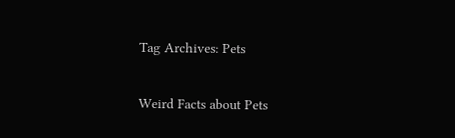Tag Archives: Pets

Weird Facts about Pets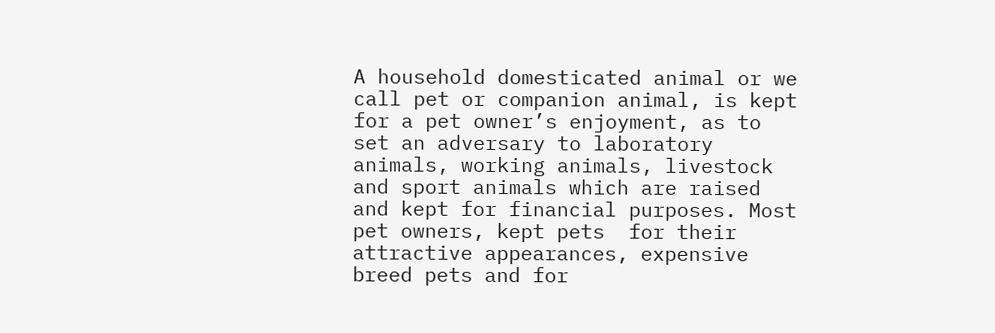A household domesticated animal or we call pet or companion animal, is kept for a pet owner’s enjoyment, as to set an adversary to laboratory animals, working animals, livestock and sport animals which are raised and kept for financial purposes. Most pet owners, kept pets  for their attractive appearances, expensive breed pets and for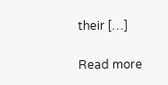their […]

Read more